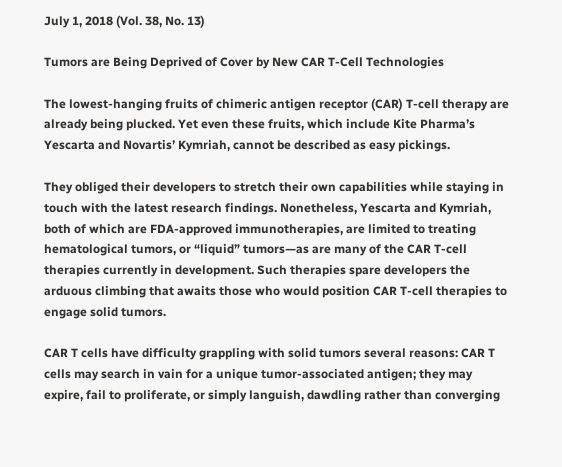July 1, 2018 (Vol. 38, No. 13)

Tumors are Being Deprived of Cover by New CAR T-Cell Technologies

The lowest-hanging fruits of chimeric antigen receptor (CAR) T-cell therapy are already being plucked. Yet even these fruits, which include Kite Pharma’s Yescarta and Novartis’ Kymriah, cannot be described as easy pickings.

They obliged their developers to stretch their own capabilities while staying in touch with the latest research findings. Nonetheless, Yescarta and Kymriah, both of which are FDA-approved immunotherapies, are limited to treating hematological tumors, or “liquid” tumors—as are many of the CAR T-cell therapies currently in development. Such therapies spare developers the arduous climbing that awaits those who would position CAR T-cell therapies to engage solid tumors.

CAR T cells have difficulty grappling with solid tumors several reasons: CAR T cells may search in vain for a unique tumor-associated antigen; they may expire, fail to proliferate, or simply languish, dawdling rather than converging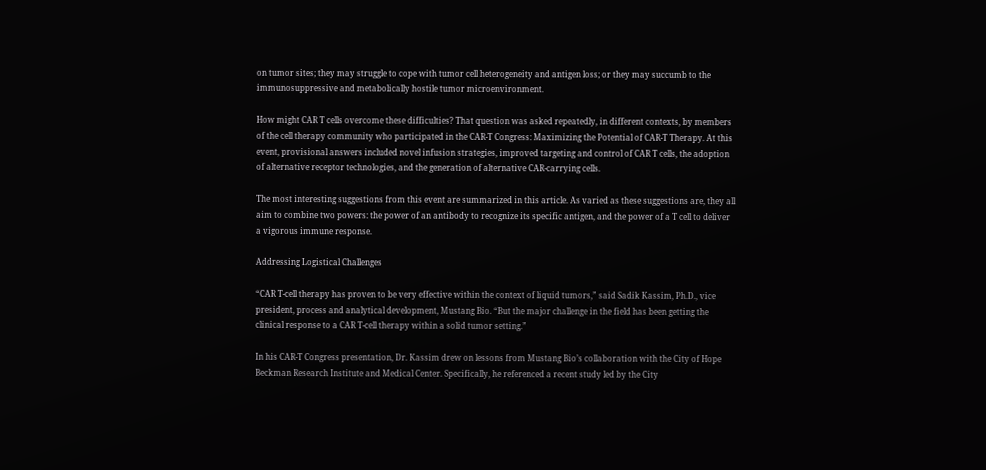on tumor sites; they may struggle to cope with tumor cell heterogeneity and antigen loss; or they may succumb to the immunosuppressive and metabolically hostile tumor microenvironment.

How might CAR T cells overcome these difficulties? That question was asked repeatedly, in different contexts, by members of the cell therapy community who participated in the CAR-T Congress: Maximizing the Potential of CAR-T Therapy. At this event, provisional answers included novel infusion strategies, improved targeting and control of CAR T cells, the adoption of alternative receptor technologies, and the generation of alternative CAR-carrying cells.

The most interesting suggestions from this event are summarized in this article. As varied as these suggestions are, they all aim to combine two powers: the power of an antibody to recognize its specific antigen, and the power of a T cell to deliver a vigorous immune response.

Addressing Logistical Challenges

“CAR T-cell therapy has proven to be very effective within the context of liquid tumors,” said Sadik Kassim, Ph.D., vice president, process and analytical development, Mustang Bio. “But the major challenge in the field has been getting the clinical response to a CAR T-cell therapy within a solid tumor setting.”

In his CAR-T Congress presentation, Dr. Kassim drew on lessons from Mustang Bio’s collaboration with the City of Hope Beckman Research Institute and Medical Center. Specifically, he referenced a recent study led by the City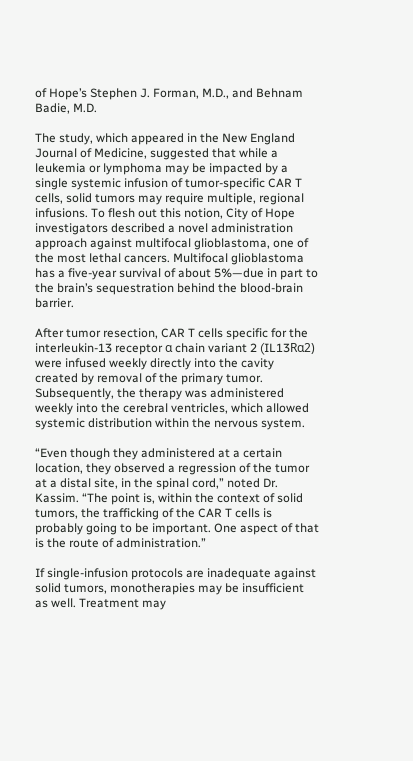of Hope’s Stephen J. Forman, M.D., and Behnam Badie, M.D.

The study, which appeared in the New England Journal of Medicine, suggested that while a leukemia or lymphoma may be impacted by a single systemic infusion of tumor-specific CAR T cells, solid tumors may require multiple, regional infusions. To flesh out this notion, City of Hope investigators described a novel administration approach against multifocal glioblastoma, one of the most lethal cancers. Multifocal glioblastoma has a five-year survival of about 5%—due in part to the brain’s sequestration behind the blood-brain barrier.

After tumor resection, CAR T cells specific for the interleukin-13 receptor α chain variant 2 (IL13Rα2) were infused weekly directly into the cavity created by removal of the primary tumor. Subsequently, the therapy was administered weekly into the cerebral ventricles, which allowed systemic distribution within the nervous system.

“Even though they administered at a certain location, they observed a regression of the tumor at a distal site, in the spinal cord,” noted Dr. Kassim. “The point is, within the context of solid tumors, the trafficking of the CAR T cells is probably going to be important. One aspect of that is the route of administration.”

If single-infusion protocols are inadequate against solid tumors, monotherapies may be insufficient as well. Treatment may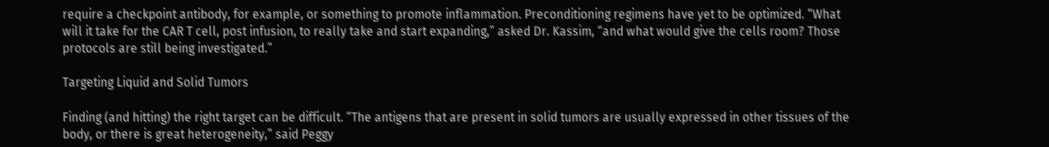require a checkpoint antibody, for example, or something to promote inflammation. Preconditioning regimens have yet to be optimized. “What will it take for the CAR T cell, post infusion, to really take and start expanding,” asked Dr. Kassim, “and what would give the cells room? Those protocols are still being investigated.”

Targeting Liquid and Solid Tumors

Finding (and hitting) the right target can be difficult. “The antigens that are present in solid tumors are usually expressed in other tissues of the body, or there is great heterogeneity,” said Peggy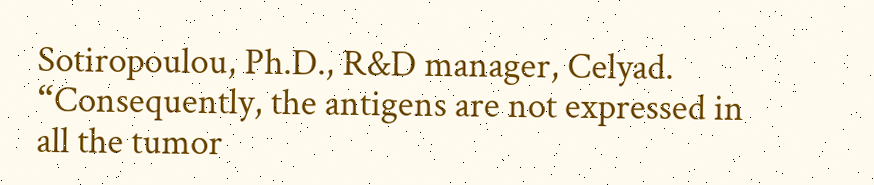Sotiropoulou, Ph.D., R&D manager, Celyad. “Consequently, the antigens are not expressed in all the tumor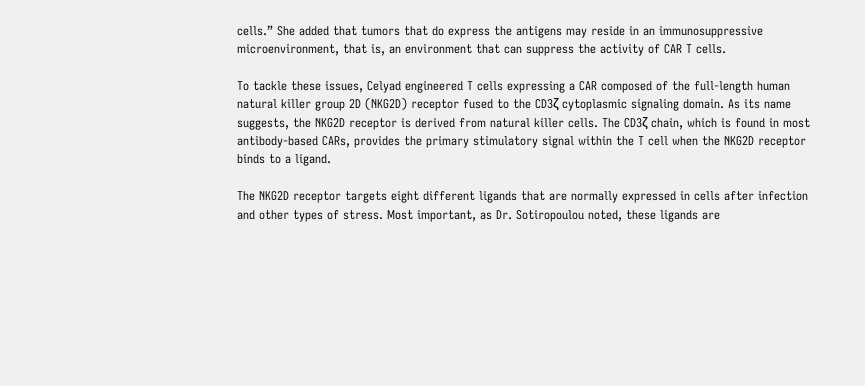cells.” She added that tumors that do express the antigens may reside in an immunosuppressive microenvironment, that is, an environment that can suppress the activity of CAR T cells.

To tackle these issues, Celyad engineered T cells expressing a CAR composed of the full-length human natural killer group 2D (NKG2D) receptor fused to the CD3ζ cytoplasmic signaling domain. As its name suggests, the NKG2D receptor is derived from natural killer cells. The CD3ζ chain, which is found in most antibody-based CARs, provides the primary stimulatory signal within the T cell when the NKG2D receptor binds to a ligand.

The NKG2D receptor targets eight different ligands that are normally expressed in cells after infection and other types of stress. Most important, as Dr. Sotiropoulou noted, these ligands are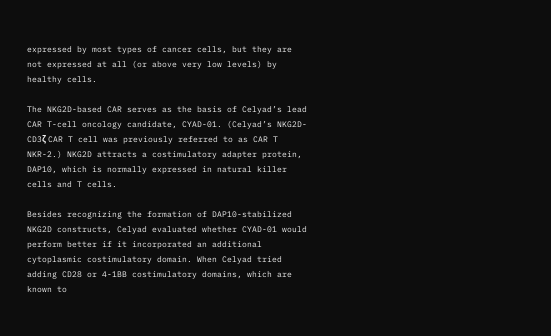expressed by most types of cancer cells, but they are not expressed at all (or above very low levels) by healthy cells.

The NKG2D-based CAR serves as the basis of Celyad’s lead CAR T-cell oncology candidate, CYAD-01. (Celyad’s NKG2D-CD3ζ CAR T cell was previously referred to as CAR T NKR-2.) NKG2D attracts a costimulatory adapter protein, DAP10, which is normally expressed in natural killer cells and T cells.

Besides recognizing the formation of DAP10-stabilized NKG2D constructs, Celyad evaluated whether CYAD-01 would perform better if it incorporated an additional cytoplasmic costimulatory domain. When Celyad tried adding CD28 or 4-1BB costimulatory domains, which are known to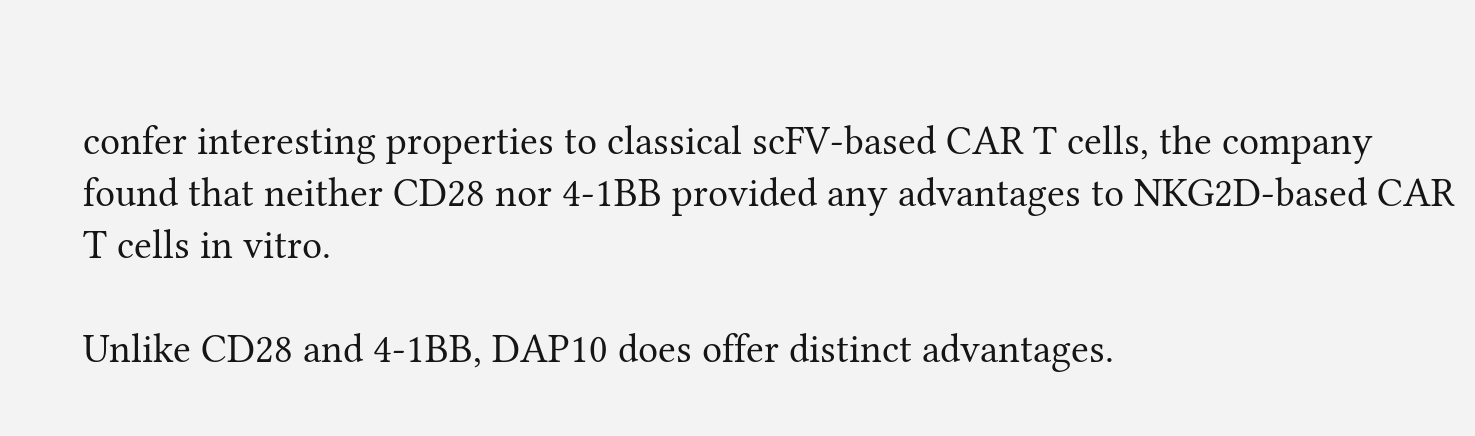confer interesting properties to classical scFV-based CAR T cells, the company found that neither CD28 nor 4-1BB provided any advantages to NKG2D-based CAR T cells in vitro.

Unlike CD28 and 4-1BB, DAP10 does offer distinct advantages.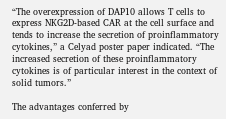“The overexpression of DAP10 allows T cells to express NKG2D-based CAR at the cell surface and tends to increase the secretion of proinflammatory cytokines,” a Celyad poster paper indicated. “The increased secretion of these proinflammatory cytokines is of particular interest in the context of solid tumors.”

The advantages conferred by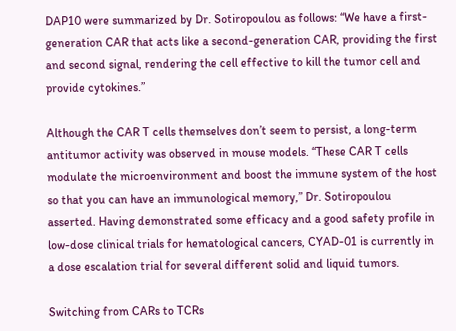DAP10 were summarized by Dr. Sotiropoulou as follows: “We have a first-generation CAR that acts like a second-generation CAR, providing the first and second signal, rendering the cell effective to kill the tumor cell and provide cytokines.”

Although the CAR T cells themselves don’t seem to persist, a long-term antitumor activity was observed in mouse models. “These CAR T cells modulate the microenvironment and boost the immune system of the host so that you can have an immunological memory,” Dr. Sotiropoulou asserted. Having demonstrated some efficacy and a good safety profile in low-dose clinical trials for hematological cancers, CYAD-01 is currently in a dose escalation trial for several different solid and liquid tumors.

Switching from CARs to TCRs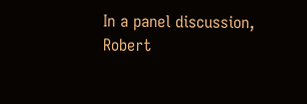In a panel discussion, Robert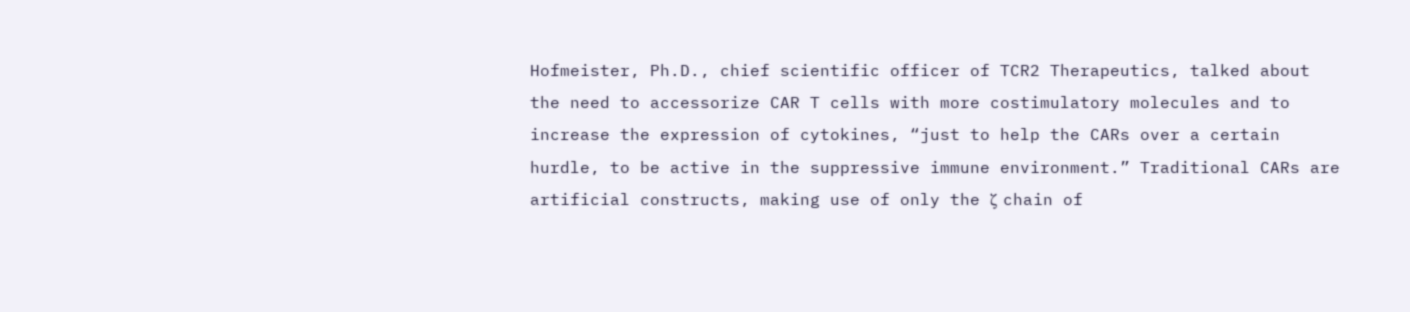Hofmeister, Ph.D., chief scientific officer of TCR2 Therapeutics, talked about the need to accessorize CAR T cells with more costimulatory molecules and to increase the expression of cytokines, “just to help the CARs over a certain hurdle, to be active in the suppressive immune environment.” Traditional CARs are artificial constructs, making use of only the ζ chain of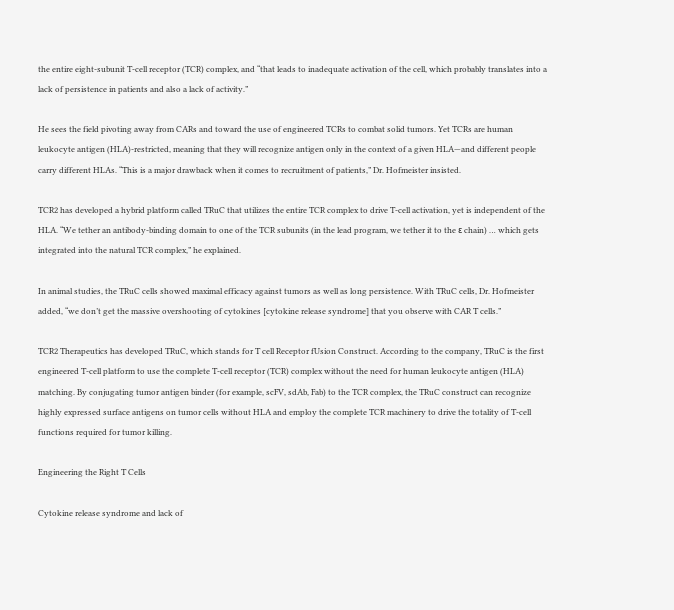the entire eight-subunit T-cell receptor (TCR) complex, and “that leads to inadequate activation of the cell, which probably translates into a lack of persistence in patients and also a lack of activity.”

He sees the field pivoting away from CARs and toward the use of engineered TCRs to combat solid tumors. Yet TCRs are human leukocyte antigen (HLA)-restricted, meaning that they will recognize antigen only in the context of a given HLA—and different people carry different HLAs. “This is a major drawback when it comes to recruitment of patients,” Dr. Hofmeister insisted.

TCR2 has developed a hybrid platform called TRuC that utilizes the entire TCR complex to drive T-cell activation, yet is independent of the HLA. “We tether an antibody-binding domain to one of the TCR subunits (in the lead program, we tether it to the ε chain) … which gets integrated into the natural TCR complex,” he explained.

In animal studies, the TRuC cells showed maximal efficacy against tumors as well as long persistence. With TRuC cells, Dr. Hofmeister added, “we don’t get the massive overshooting of cytokines [cytokine release syndrome] that you observe with CAR T cells.”

TCR2 Therapeutics has developed TRuC, which stands for T cell Receptor fUsion Construct. According to the company, TRuC is the first engineered T-cell platform to use the complete T-cell receptor (TCR) complex without the need for human leukocyte antigen (HLA) matching. By conjugating tumor antigen binder (for example, scFV, sdAb, Fab) to the TCR complex, the TRuC construct can recognize highly expressed surface antigens on tumor cells without HLA and employ the complete TCR machinery to drive the totality of T-cell functions required for tumor killing.

Engineering the Right T Cells

Cytokine release syndrome and lack of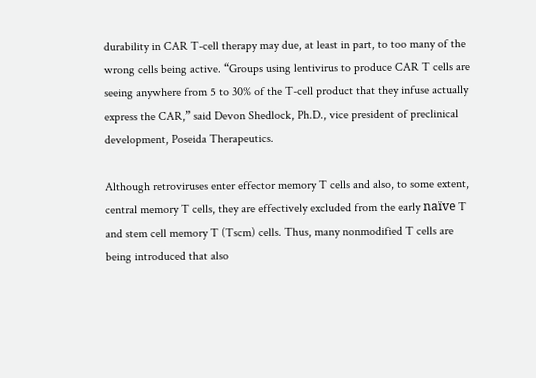durability in CAR T-cell therapy may due, at least in part, to too many of the wrong cells being active. “Groups using lentivirus to produce CAR T cells are seeing anywhere from 5 to 30% of the T-cell product that they infuse actually express the CAR,” said Devon Shedlock, Ph.D., vice president of preclinical development, Poseida Therapeutics.

Although retroviruses enter effector memory T cells and also, to some extent, central memory T cells, they are effectively excluded from the early naïve T and stem cell memory T (Tscm) cells. Thus, many nonmodified T cells are being introduced that also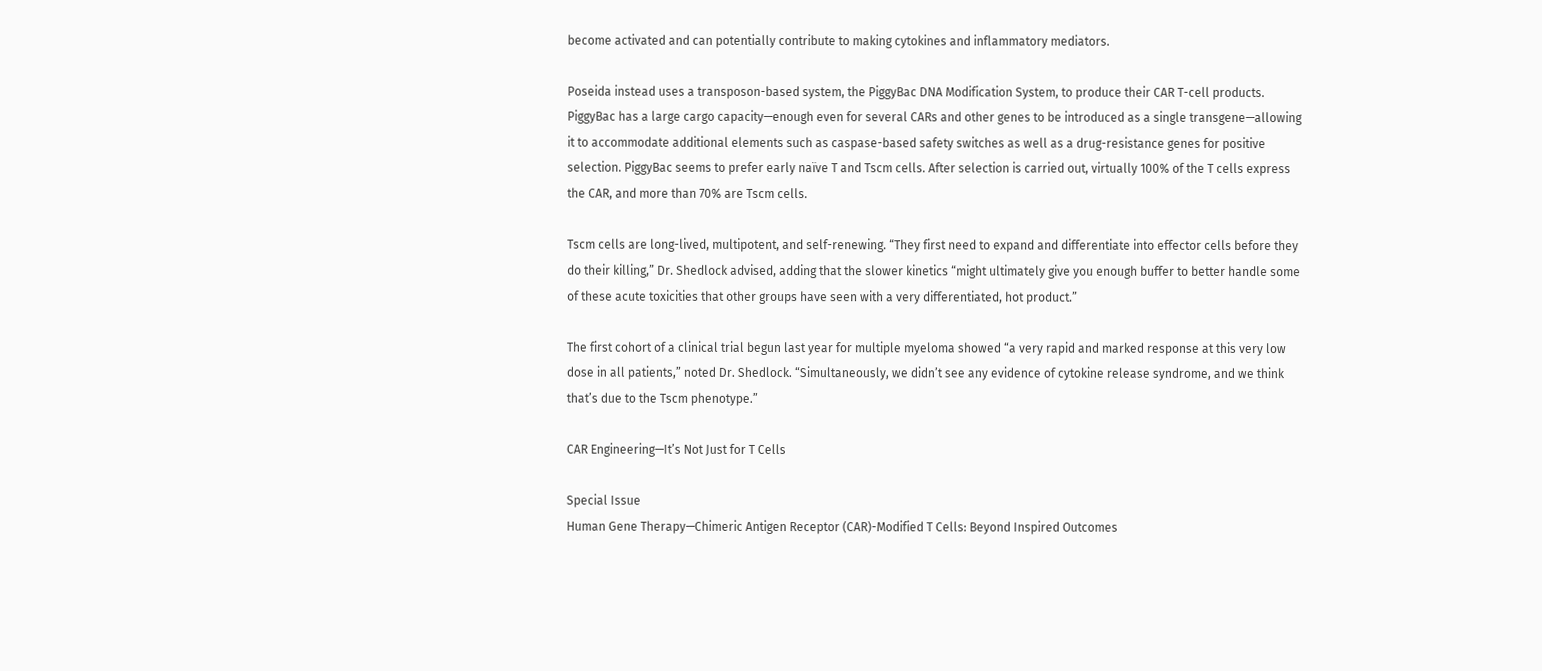become activated and can potentially contribute to making cytokines and inflammatory mediators.

Poseida instead uses a transposon-based system, the PiggyBac DNA Modification System, to produce their CAR T-cell products. PiggyBac has a large cargo capacity—enough even for several CARs and other genes to be introduced as a single transgene—allowing it to accommodate additional elements such as caspase-based safety switches as well as a drug-resistance genes for positive selection. PiggyBac seems to prefer early naïve T and Tscm cells. After selection is carried out, virtually 100% of the T cells express the CAR, and more than 70% are Tscm cells.

Tscm cells are long-lived, multipotent, and self-renewing. “They first need to expand and differentiate into effector cells before they do their killing,” Dr. Shedlock advised, adding that the slower kinetics “might ultimately give you enough buffer to better handle some of these acute toxicities that other groups have seen with a very differentiated, hot product.”

The first cohort of a clinical trial begun last year for multiple myeloma showed “a very rapid and marked response at this very low dose in all patients,” noted Dr. Shedlock. “Simultaneously, we didn’t see any evidence of cytokine release syndrome, and we think that’s due to the Tscm phenotype.”

CAR Engineering—It’s Not Just for T Cells

Special Issue
Human Gene Therapy—Chimeric Antigen Receptor (CAR)-Modified T Cells: Beyond Inspired Outcomes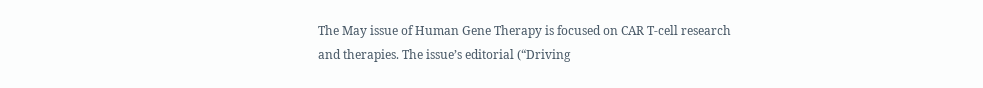The May issue of Human Gene Therapy is focused on CAR T-cell research and therapies. The issue’s editorial (“Driving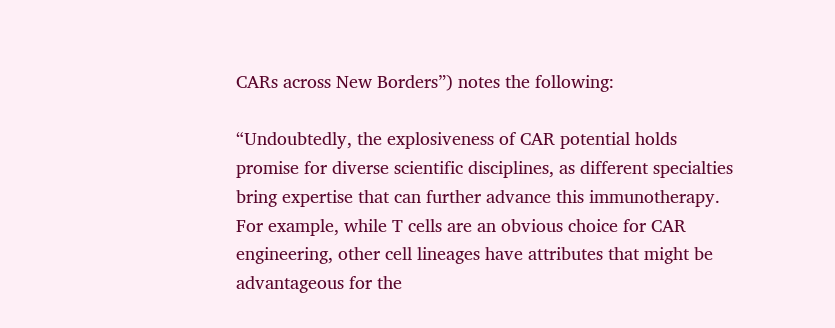CARs across New Borders”) notes the following:

“Undoubtedly, the explosiveness of CAR potential holds promise for diverse scientific disciplines, as different specialties bring expertise that can further advance this immunotherapy. For example, while T cells are an obvious choice for CAR engineering, other cell lineages have attributes that might be advantageous for the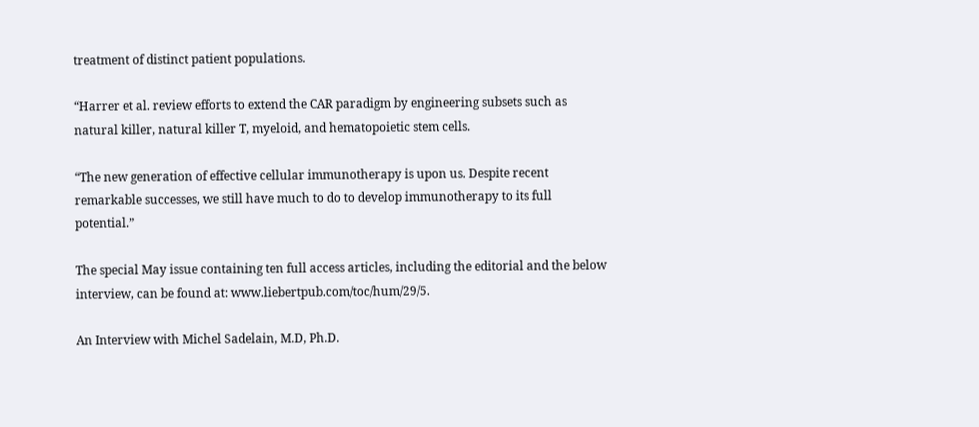treatment of distinct patient populations.

“Harrer et al. review efforts to extend the CAR paradigm by engineering subsets such as natural killer, natural killer T, myeloid, and hematopoietic stem cells.

“The new generation of effective cellular immunotherapy is upon us. Despite recent remarkable successes, we still have much to do to develop immunotherapy to its full potential.”

The special May issue containing ten full access articles, including the editorial and the below interview, can be found at: www.liebertpub.com/toc/hum/29/5.

An Interview with Michel Sadelain, M.D, Ph.D.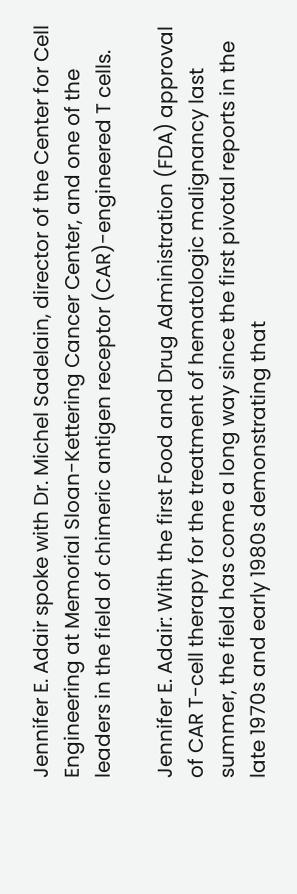Jennifer E. Adair spoke with Dr. Michel Sadelain, director of the Center for Cell Engineering at Memorial Sloan-Kettering Cancer Center, and one of the leaders in the field of chimeric antigen receptor (CAR)-engineered T cells.

Jennifer E. Adair: With the first Food and Drug Administration (FDA) approval of CAR T-cell therapy for the treatment of hematologic malignancy last summer, the field has come a long way since the first pivotal reports in the late 1970s and early 1980s demonstrating that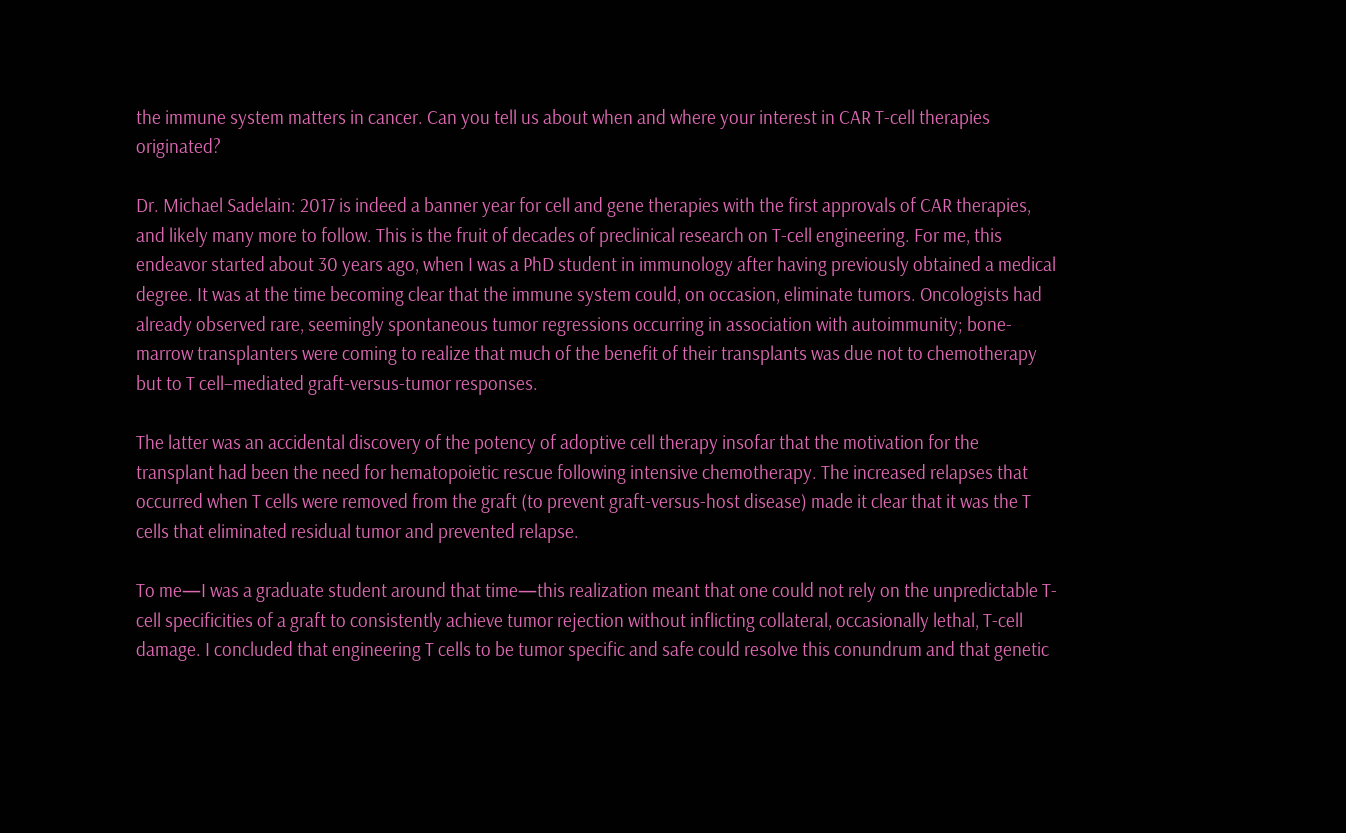the immune system matters in cancer. Can you tell us about when and where your interest in CAR T-cell therapies originated?

Dr. Michael Sadelain: 2017 is indeed a banner year for cell and gene therapies with the first approvals of CAR therapies, and likely many more to follow. This is the fruit of decades of preclinical research on T-cell engineering. For me, this endeavor started about 30 years ago, when I was a PhD student in immunology after having previously obtained a medical degree. It was at the time becoming clear that the immune system could, on occasion, eliminate tumors. Oncologists had already observed rare, seemingly spontaneous tumor regressions occurring in association with autoimmunity; bone-marrow transplanters were coming to realize that much of the benefit of their transplants was due not to chemotherapy but to T cell–mediated graft-versus-tumor responses.

The latter was an accidental discovery of the potency of adoptive cell therapy insofar that the motivation for the transplant had been the need for hematopoietic rescue following intensive chemotherapy. The increased relapses that occurred when T cells were removed from the graft (to prevent graft-versus-host disease) made it clear that it was the T cells that eliminated residual tumor and prevented relapse.

To me—I was a graduate student around that time—this realization meant that one could not rely on the unpredictable T-cell specificities of a graft to consistently achieve tumor rejection without inflicting collateral, occasionally lethal, T-cell damage. I concluded that engineering T cells to be tumor specific and safe could resolve this conundrum and that genetic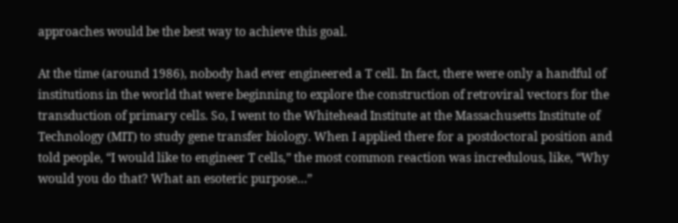approaches would be the best way to achieve this goal.

At the time (around 1986), nobody had ever engineered a T cell. In fact, there were only a handful of institutions in the world that were beginning to explore the construction of retroviral vectors for the transduction of primary cells. So, I went to the Whitehead Institute at the Massachusetts Institute of Technology (MIT) to study gene transfer biology. When I applied there for a postdoctoral position and told people, “I would like to engineer T cells,” the most common reaction was incredulous, like, “Why would you do that? What an esoteric purpose…”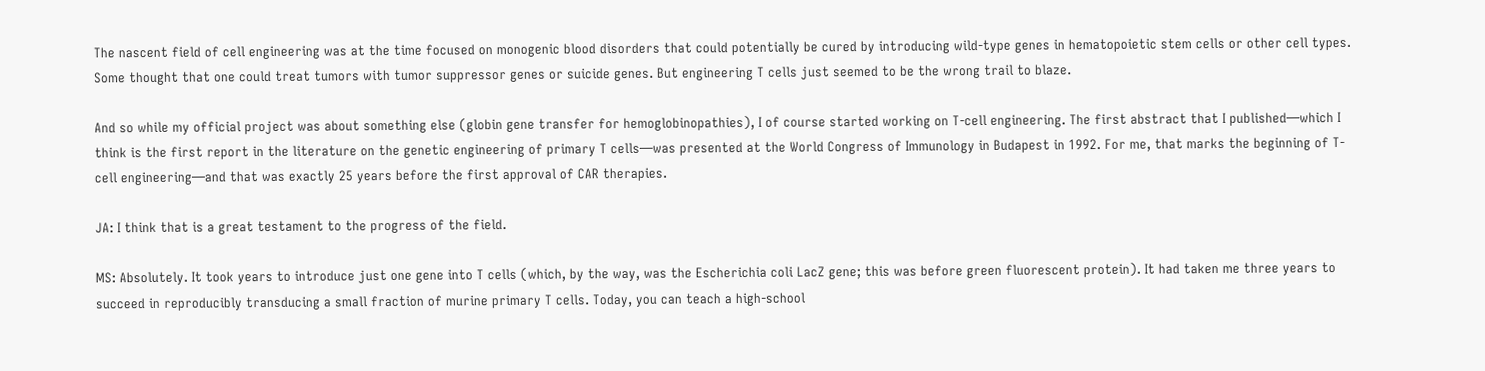The nascent field of cell engineering was at the time focused on monogenic blood disorders that could potentially be cured by introducing wild-type genes in hematopoietic stem cells or other cell types. Some thought that one could treat tumors with tumor suppressor genes or suicide genes. But engineering T cells just seemed to be the wrong trail to blaze.

And so while my official project was about something else (globin gene transfer for hemoglobinopathies), I of course started working on T-cell engineering. The first abstract that I published—which I think is the first report in the literature on the genetic engineering of primary T cells—was presented at the World Congress of Immunology in Budapest in 1992. For me, that marks the beginning of T-cell engineering—and that was exactly 25 years before the first approval of CAR therapies.

JA: I think that is a great testament to the progress of the field.

MS: Absolutely. It took years to introduce just one gene into T cells (which, by the way, was the Escherichia coli LacZ gene; this was before green fluorescent protein). It had taken me three years to succeed in reproducibly transducing a small fraction of murine primary T cells. Today, you can teach a high-school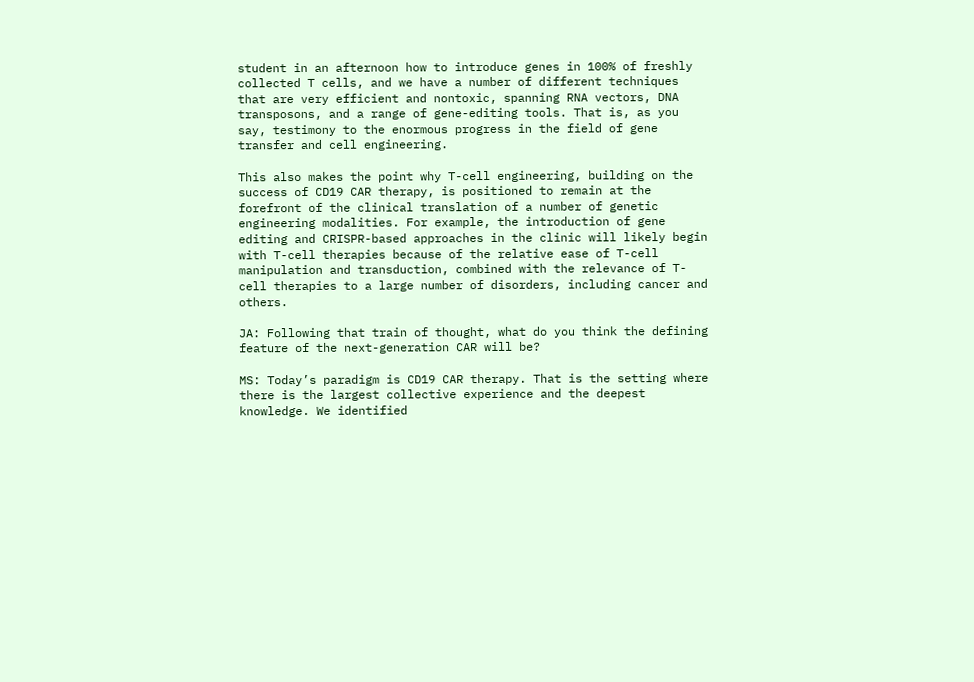student in an afternoon how to introduce genes in 100% of freshly collected T cells, and we have a number of different techniques that are very efficient and nontoxic, spanning RNA vectors, DNA transposons, and a range of gene-editing tools. That is, as you say, testimony to the enormous progress in the field of gene transfer and cell engineering.

This also makes the point why T-cell engineering, building on the success of CD19 CAR therapy, is positioned to remain at the forefront of the clinical translation of a number of genetic engineering modalities. For example, the introduction of gene editing and CRISPR-based approaches in the clinic will likely begin with T-cell therapies because of the relative ease of T-cell manipulation and transduction, combined with the relevance of T-cell therapies to a large number of disorders, including cancer and others.

JA: Following that train of thought, what do you think the defining feature of the next-generation CAR will be?

MS: Today’s paradigm is CD19 CAR therapy. That is the setting where there is the largest collective experience and the deepest knowledge. We identified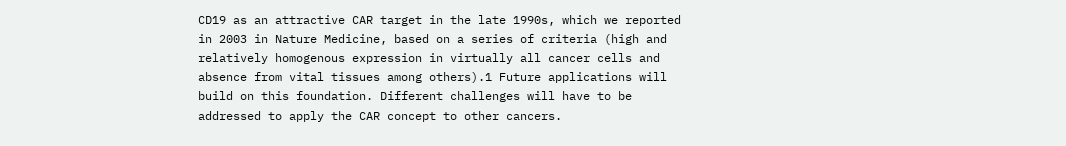CD19 as an attractive CAR target in the late 1990s, which we reported in 2003 in Nature Medicine, based on a series of criteria (high and relatively homogenous expression in virtually all cancer cells and absence from vital tissues among others).1 Future applications will build on this foundation. Different challenges will have to be addressed to apply the CAR concept to other cancers.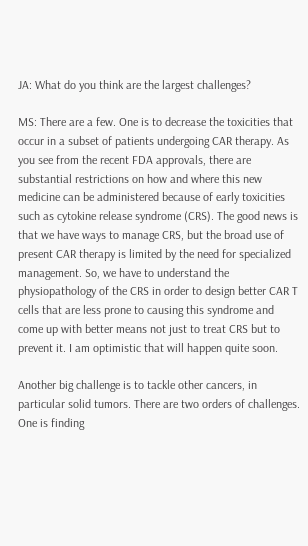JA: What do you think are the largest challenges?

MS: There are a few. One is to decrease the toxicities that occur in a subset of patients undergoing CAR therapy. As you see from the recent FDA approvals, there are substantial restrictions on how and where this new medicine can be administered because of early toxicities such as cytokine release syndrome (CRS). The good news is that we have ways to manage CRS, but the broad use of present CAR therapy is limited by the need for specialized management. So, we have to understand the physiopathology of the CRS in order to design better CAR T cells that are less prone to causing this syndrome and come up with better means not just to treat CRS but to prevent it. I am optimistic that will happen quite soon.

Another big challenge is to tackle other cancers, in particular solid tumors. There are two orders of challenges. One is finding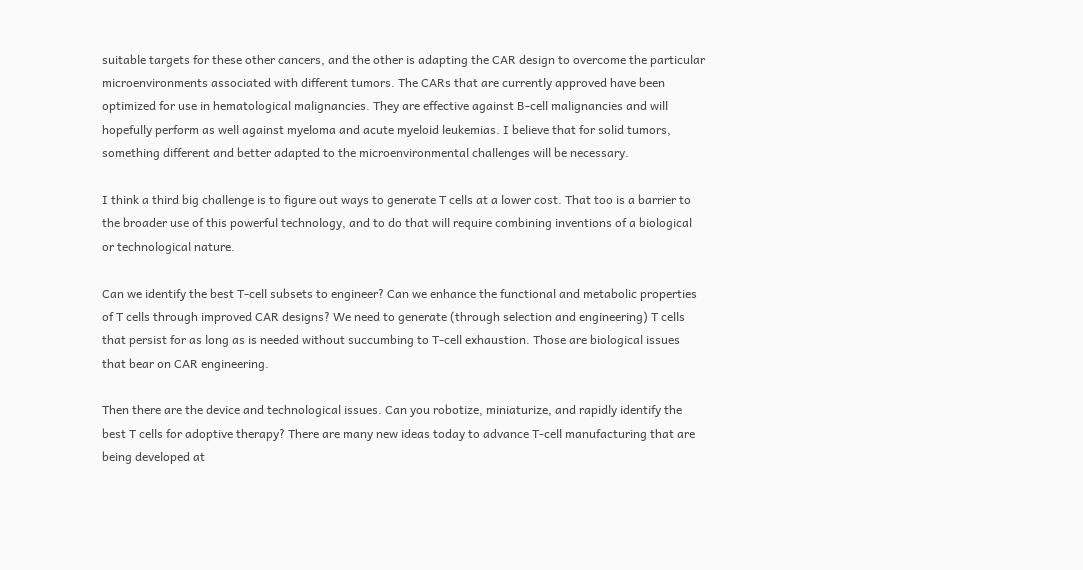suitable targets for these other cancers, and the other is adapting the CAR design to overcome the particular microenvironments associated with different tumors. The CARs that are currently approved have been optimized for use in hematological malignancies. They are effective against B-cell malignancies and will hopefully perform as well against myeloma and acute myeloid leukemias. I believe that for solid tumors, something different and better adapted to the microenvironmental challenges will be necessary.

I think a third big challenge is to figure out ways to generate T cells at a lower cost. That too is a barrier to the broader use of this powerful technology, and to do that will require combining inventions of a biological or technological nature.

Can we identify the best T-cell subsets to engineer? Can we enhance the functional and metabolic properties of T cells through improved CAR designs? We need to generate (through selection and engineering) T cells that persist for as long as is needed without succumbing to T-cell exhaustion. Those are biological issues that bear on CAR engineering.

Then there are the device and technological issues. Can you robotize, miniaturize, and rapidly identify the best T cells for adoptive therapy? There are many new ideas today to advance T-cell manufacturing that are being developed at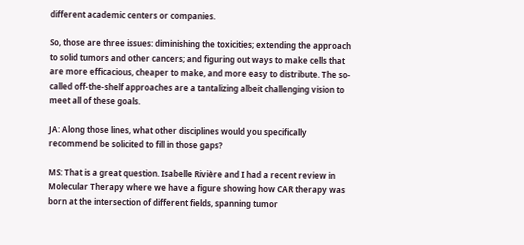different academic centers or companies.

So, those are three issues: diminishing the toxicities; extending the approach to solid tumors and other cancers; and figuring out ways to make cells that are more efficacious, cheaper to make, and more easy to distribute. The so-called off-the-shelf approaches are a tantalizing albeit challenging vision to meet all of these goals.

JA: Along those lines, what other disciplines would you specifically recommend be solicited to fill in those gaps?

MS: That is a great question. Isabelle Rivière and I had a recent review in Molecular Therapy where we have a figure showing how CAR therapy was born at the intersection of different fields, spanning tumor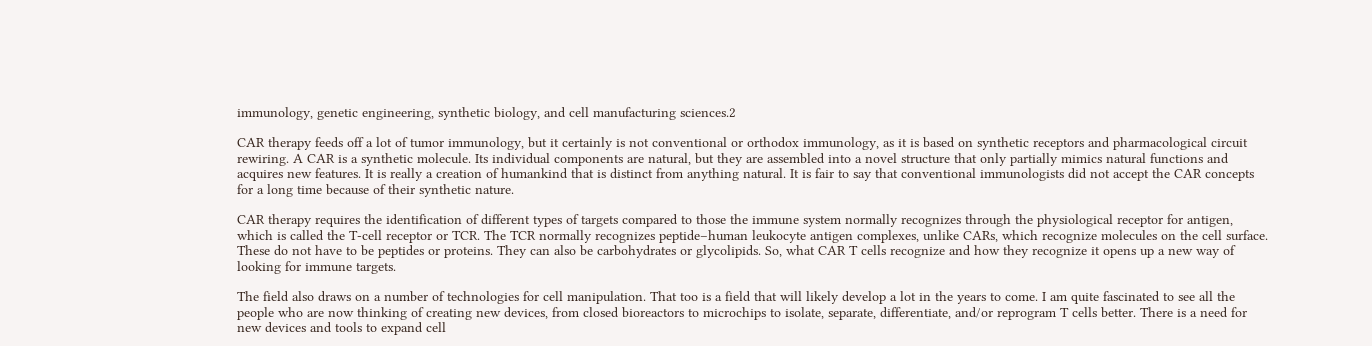immunology, genetic engineering, synthetic biology, and cell manufacturing sciences.2

CAR therapy feeds off a lot of tumor immunology, but it certainly is not conventional or orthodox immunology, as it is based on synthetic receptors and pharmacological circuit rewiring. A CAR is a synthetic molecule. Its individual components are natural, but they are assembled into a novel structure that only partially mimics natural functions and acquires new features. It is really a creation of humankind that is distinct from anything natural. It is fair to say that conventional immunologists did not accept the CAR concepts for a long time because of their synthetic nature.

CAR therapy requires the identification of different types of targets compared to those the immune system normally recognizes through the physiological receptor for antigen, which is called the T-cell receptor or TCR. The TCR normally recognizes peptide–human leukocyte antigen complexes, unlike CARs, which recognize molecules on the cell surface. These do not have to be peptides or proteins. They can also be carbohydrates or glycolipids. So, what CAR T cells recognize and how they recognize it opens up a new way of looking for immune targets.

The field also draws on a number of technologies for cell manipulation. That too is a field that will likely develop a lot in the years to come. I am quite fascinated to see all the people who are now thinking of creating new devices, from closed bioreactors to microchips to isolate, separate, differentiate, and/or reprogram T cells better. There is a need for new devices and tools to expand cell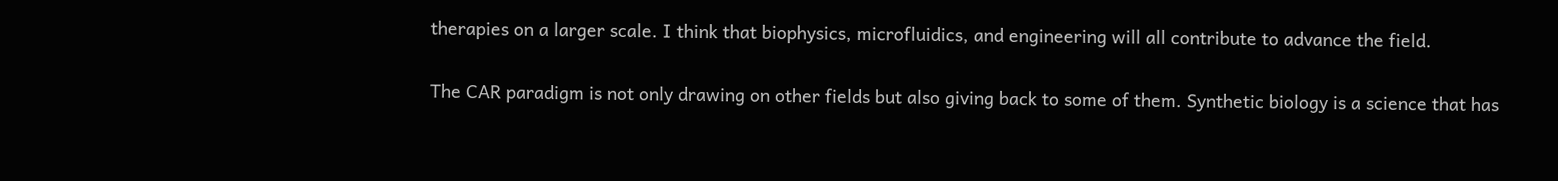therapies on a larger scale. I think that biophysics, microfluidics, and engineering will all contribute to advance the field.

The CAR paradigm is not only drawing on other fields but also giving back to some of them. Synthetic biology is a science that has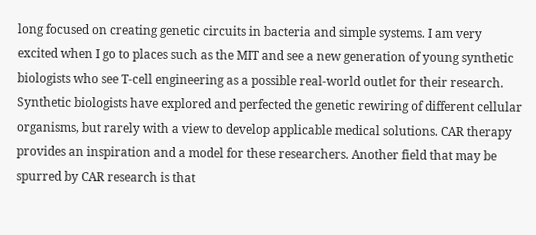long focused on creating genetic circuits in bacteria and simple systems. I am very excited when I go to places such as the MIT and see a new generation of young synthetic biologists who see T-cell engineering as a possible real-world outlet for their research. Synthetic biologists have explored and perfected the genetic rewiring of different cellular organisms, but rarely with a view to develop applicable medical solutions. CAR therapy provides an inspiration and a model for these researchers. Another field that may be spurred by CAR research is that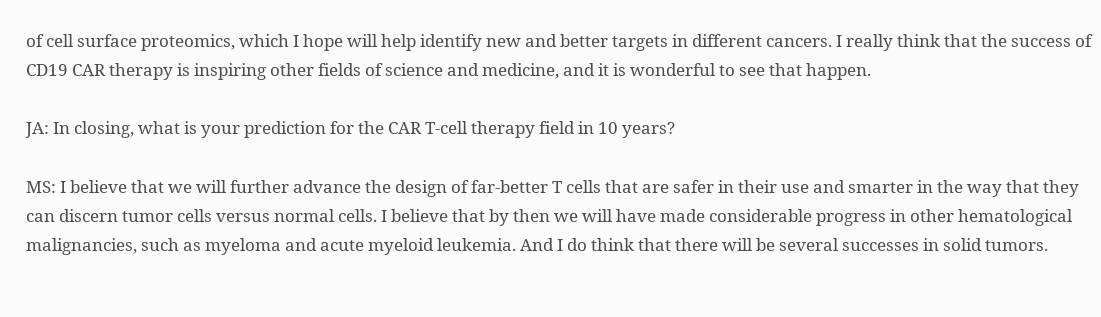of cell surface proteomics, which I hope will help identify new and better targets in different cancers. I really think that the success of CD19 CAR therapy is inspiring other fields of science and medicine, and it is wonderful to see that happen.

JA: In closing, what is your prediction for the CAR T-cell therapy field in 10 years?

MS: I believe that we will further advance the design of far-better T cells that are safer in their use and smarter in the way that they can discern tumor cells versus normal cells. I believe that by then we will have made considerable progress in other hematological malignancies, such as myeloma and acute myeloid leukemia. And I do think that there will be several successes in solid tumors.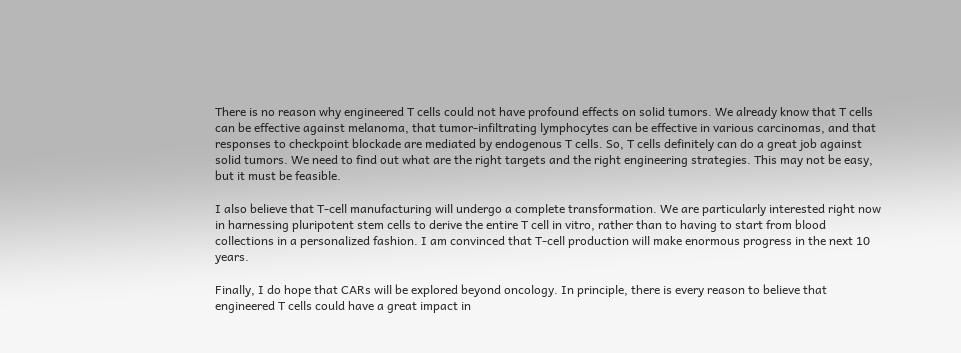There is no reason why engineered T cells could not have profound effects on solid tumors. We already know that T cells can be effective against melanoma, that tumor-infiltrating lymphocytes can be effective in various carcinomas, and that responses to checkpoint blockade are mediated by endogenous T cells. So, T cells definitely can do a great job against solid tumors. We need to find out what are the right targets and the right engineering strategies. This may not be easy, but it must be feasible.

I also believe that T-cell manufacturing will undergo a complete transformation. We are particularly interested right now in harnessing pluripotent stem cells to derive the entire T cell in vitro, rather than to having to start from blood collections in a personalized fashion. I am convinced that T-cell production will make enormous progress in the next 10 years.

Finally, I do hope that CARs will be explored beyond oncology. In principle, there is every reason to believe that engineered T cells could have a great impact in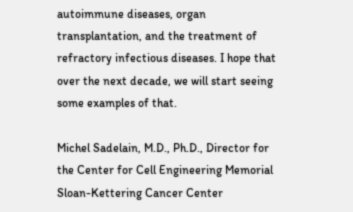autoimmune diseases, organ transplantation, and the treatment of refractory infectious diseases. I hope that over the next decade, we will start seeing some examples of that.

Michel Sadelain, M.D., Ph.D., Director for the Center for Cell Engineering Memorial Sloan-Kettering Cancer Center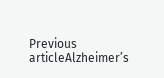Previous articleAlzheimer’s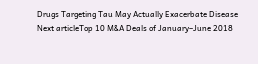Drugs Targeting Tau May Actually Exacerbate Disease
Next articleTop 10 M&A Deals of January–June 2018